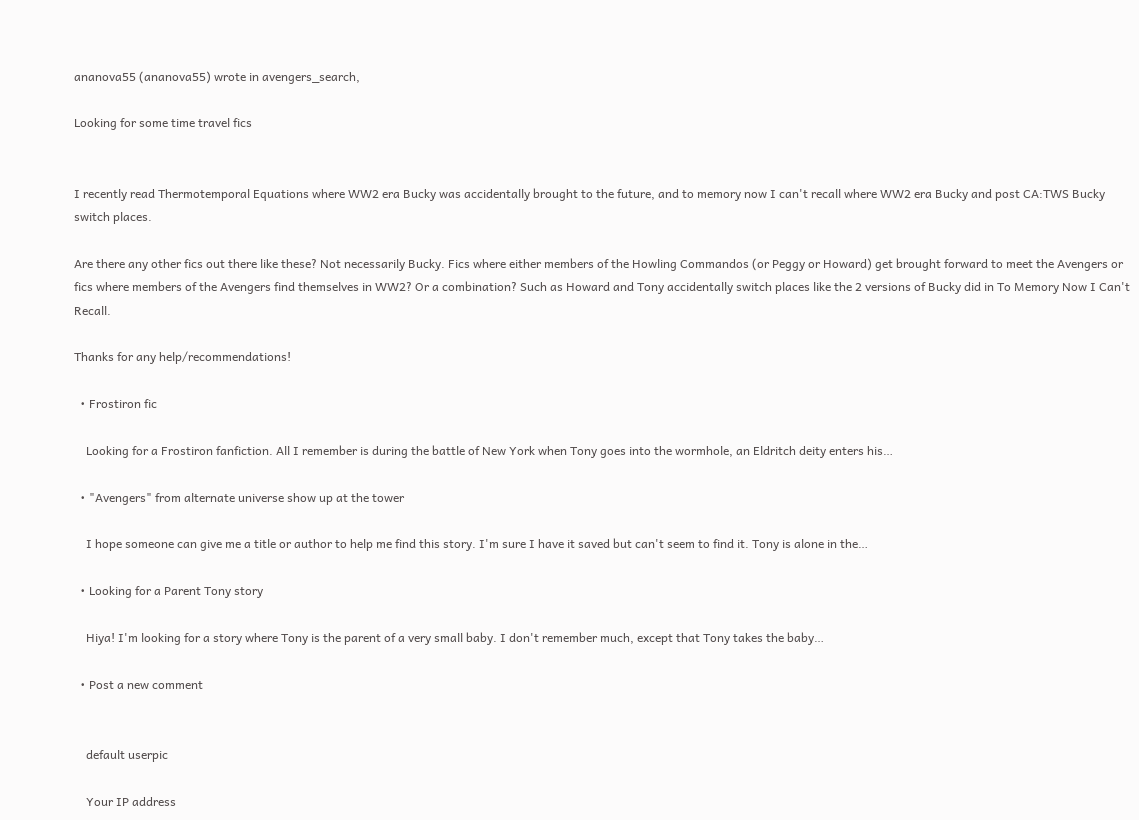ananova55 (ananova55) wrote in avengers_search,

Looking for some time travel fics


I recently read Thermotemporal Equations where WW2 era Bucky was accidentally brought to the future, and to memory now I can't recall where WW2 era Bucky and post CA:TWS Bucky switch places.

Are there any other fics out there like these? Not necessarily Bucky. Fics where either members of the Howling Commandos (or Peggy or Howard) get brought forward to meet the Avengers or fics where members of the Avengers find themselves in WW2? Or a combination? Such as Howard and Tony accidentally switch places like the 2 versions of Bucky did in To Memory Now I Can't Recall.

Thanks for any help/recommendations!

  • Frostiron fic

    Looking for a Frostiron fanfiction. All I remember is during the battle of New York when Tony goes into the wormhole, an Eldritch deity enters his…

  • "Avengers" from alternate universe show up at the tower

    I hope someone can give me a title or author to help me find this story. I'm sure I have it saved but can't seem to find it. Tony is alone in the…

  • Looking for a Parent Tony story

    Hiya! I'm looking for a story where Tony is the parent of a very small baby. I don't remember much, except that Tony takes the baby…

  • Post a new comment


    default userpic

    Your IP address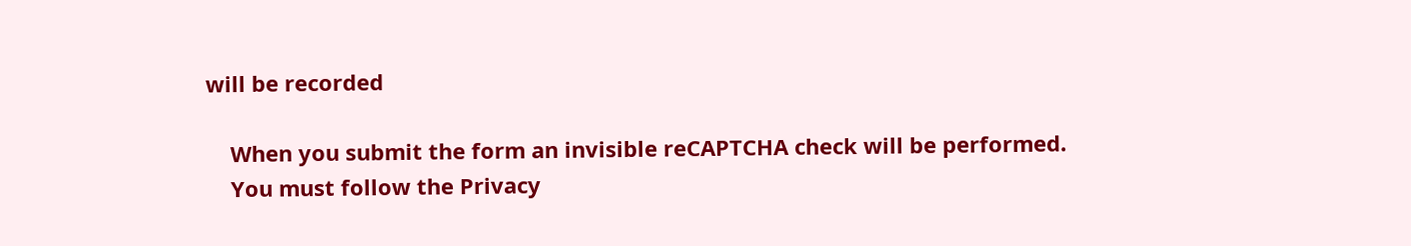will be recorded

    When you submit the form an invisible reCAPTCHA check will be performed.
    You must follow the Privacy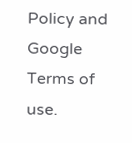Policy and Google Terms of use.